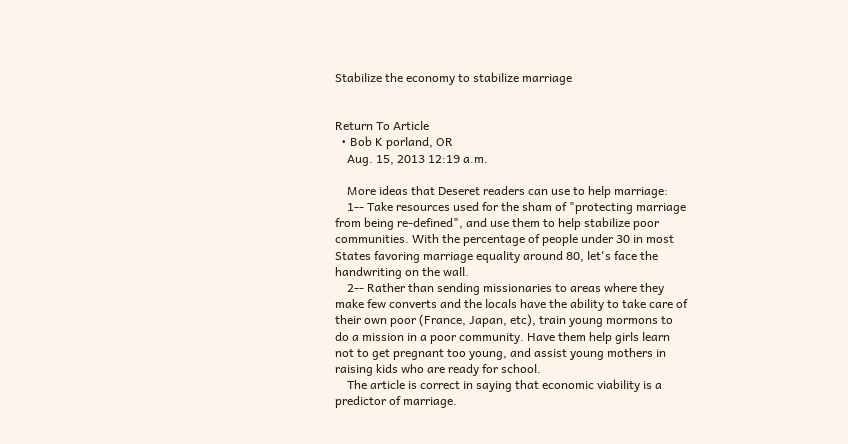Stabilize the economy to stabilize marriage


Return To Article
  • Bob K porland, OR
    Aug. 15, 2013 12:19 a.m.

    More ideas that Deseret readers can use to help marriage:
    1-- Take resources used for the sham of "protecting marriage from being re-defined", and use them to help stabilize poor communities. With the percentage of people under 30 in most States favoring marriage equality around 80, let's face the handwriting on the wall.
    2-- Rather than sending missionaries to areas where they make few converts and the locals have the ability to take care of their own poor (France, Japan, etc), train young mormons to do a mission in a poor community. Have them help girls learn not to get pregnant too young, and assist young mothers in raising kids who are ready for school.
    The article is correct in saying that economic viability is a predictor of marriage.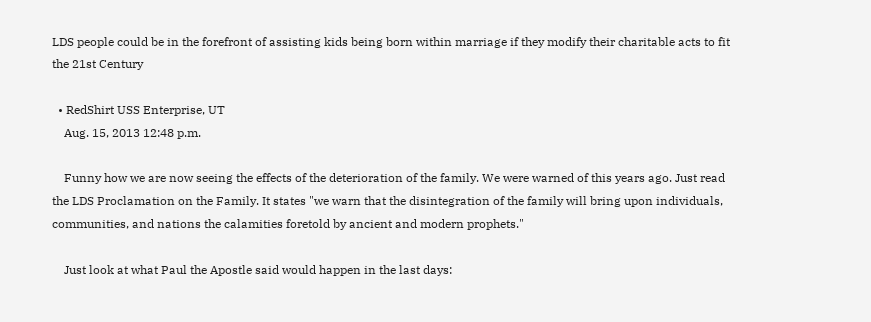LDS people could be in the forefront of assisting kids being born within marriage if they modify their charitable acts to fit the 21st Century

  • RedShirt USS Enterprise, UT
    Aug. 15, 2013 12:48 p.m.

    Funny how we are now seeing the effects of the deterioration of the family. We were warned of this years ago. Just read the LDS Proclamation on the Family. It states "we warn that the disintegration of the family will bring upon individuals, communities, and nations the calamities foretold by ancient and modern prophets."

    Just look at what Paul the Apostle said would happen in the last days: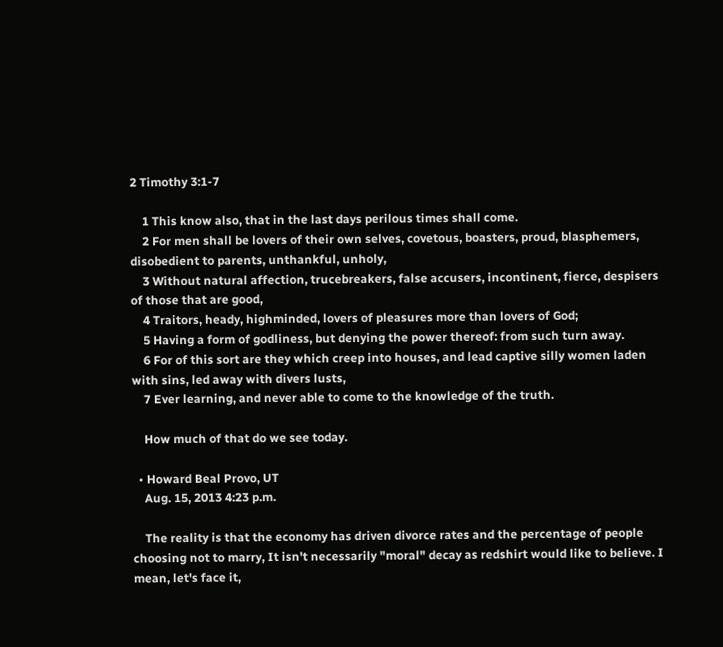2 Timothy 3:1-7

    1 This know also, that in the last days perilous times shall come.
    2 For men shall be lovers of their own selves, covetous, boasters, proud, blasphemers, disobedient to parents, unthankful, unholy,
    3 Without natural affection, trucebreakers, false accusers, incontinent, fierce, despisers of those that are good,
    4 Traitors, heady, highminded, lovers of pleasures more than lovers of God;
    5 Having a form of godliness, but denying the power thereof: from such turn away.
    6 For of this sort are they which creep into houses, and lead captive silly women laden with sins, led away with divers lusts,
    7 Ever learning, and never able to come to the knowledge of the truth.

    How much of that do we see today.

  • Howard Beal Provo, UT
    Aug. 15, 2013 4:23 p.m.

    The reality is that the economy has driven divorce rates and the percentage of people choosing not to marry, It isn't necessarily "moral" decay as redshirt would like to believe. I mean, let's face it,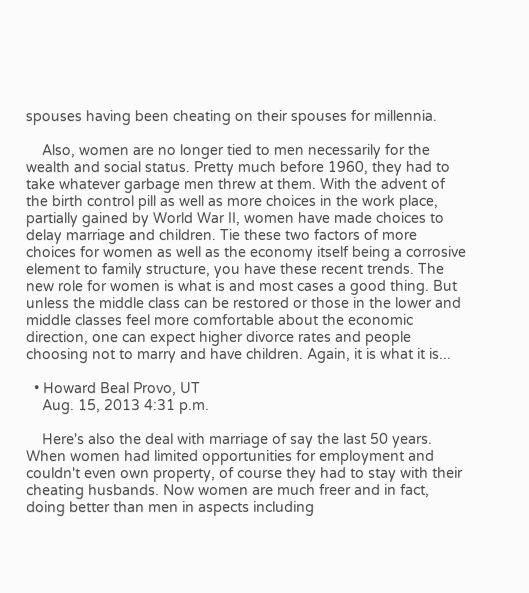spouses having been cheating on their spouses for millennia.

    Also, women are no longer tied to men necessarily for the wealth and social status. Pretty much before 1960, they had to take whatever garbage men threw at them. With the advent of the birth control pill as well as more choices in the work place, partially gained by World War II, women have made choices to delay marriage and children. Tie these two factors of more choices for women as well as the economy itself being a corrosive element to family structure, you have these recent trends. The new role for women is what is and most cases a good thing. But unless the middle class can be restored or those in the lower and middle classes feel more comfortable about the economic direction, one can expect higher divorce rates and people choosing not to marry and have children. Again, it is what it is...

  • Howard Beal Provo, UT
    Aug. 15, 2013 4:31 p.m.

    Here's also the deal with marriage of say the last 50 years. When women had limited opportunities for employment and couldn't even own property, of course they had to stay with their cheating husbands. Now women are much freer and in fact, doing better than men in aspects including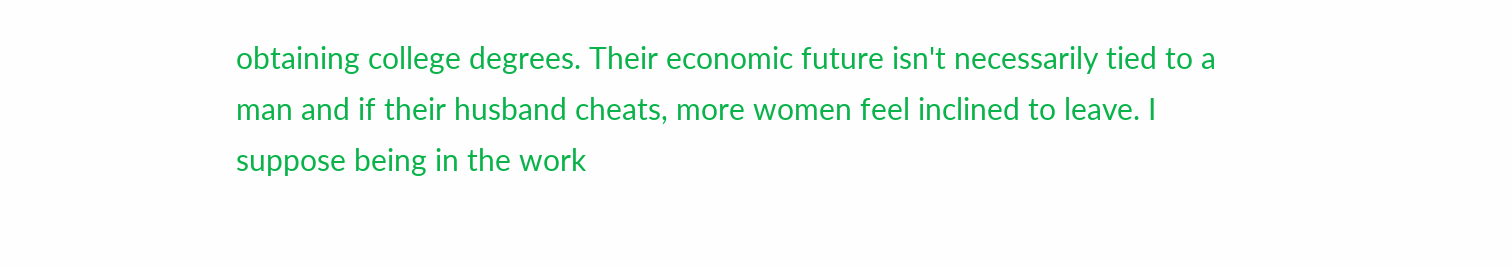obtaining college degrees. Their economic future isn't necessarily tied to a man and if their husband cheats, more women feel inclined to leave. I suppose being in the work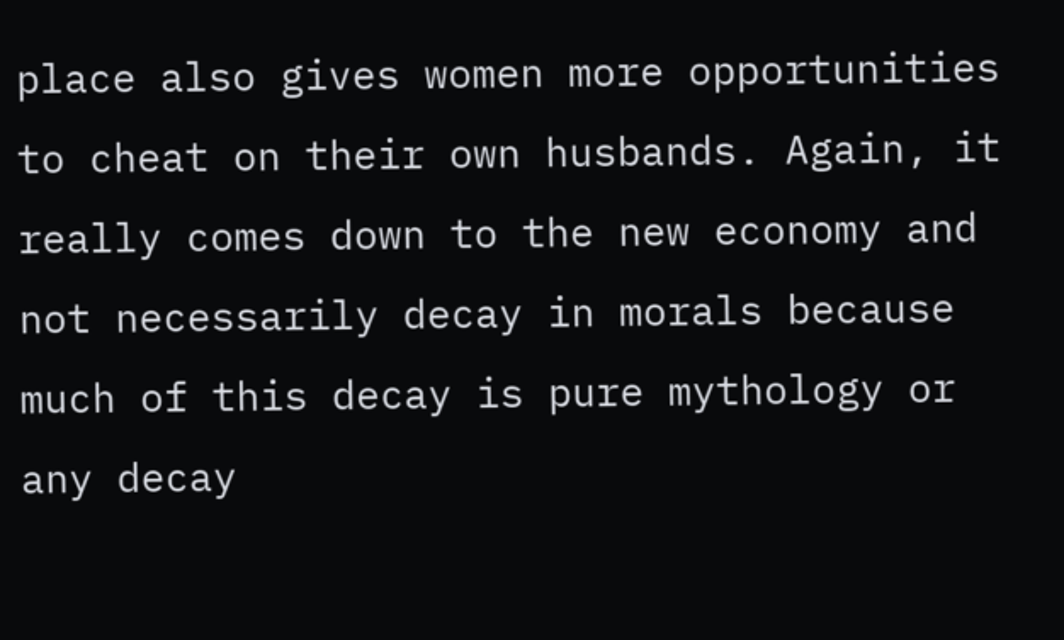place also gives women more opportunities to cheat on their own husbands. Again, it really comes down to the new economy and not necessarily decay in morals because much of this decay is pure mythology or any decay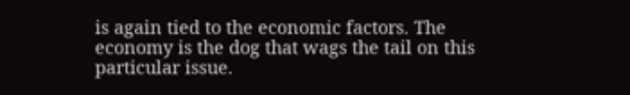is again tied to the economic factors. The economy is the dog that wags the tail on this particular issue.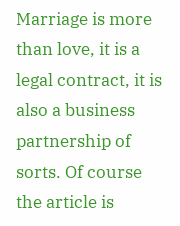Marriage is more than love, it is a legal contract, it is also a business partnership of sorts. Of course the article is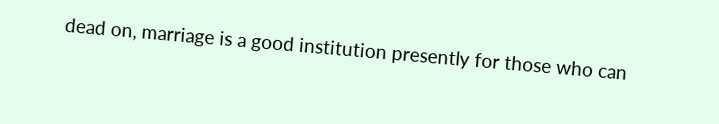dead on, marriage is a good institution presently for those who can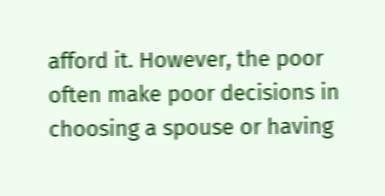afford it. However, the poor often make poor decisions in choosing a spouse or having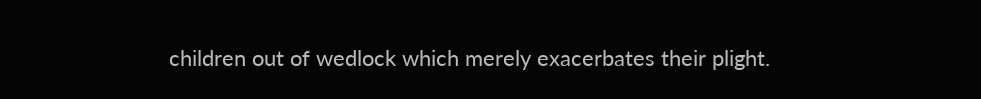children out of wedlock which merely exacerbates their plight.